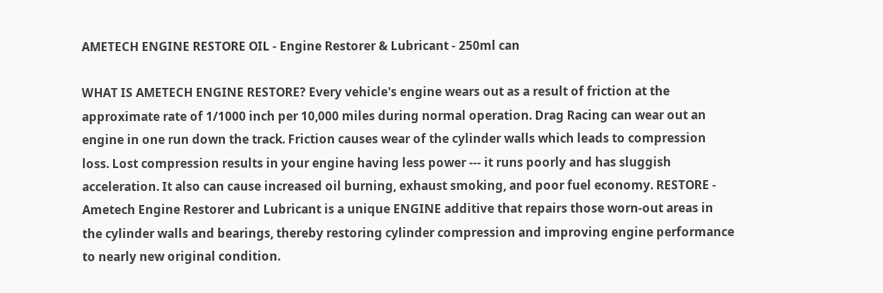AMETECH ENGINE RESTORE OIL - Engine Restorer & Lubricant - 250ml can

WHAT IS AMETECH ENGINE RESTORE? Every vehicle's engine wears out as a result of friction at the approximate rate of 1/1000 inch per 10,000 miles during normal operation. Drag Racing can wear out an engine in one run down the track. Friction causes wear of the cylinder walls which leads to compression loss. Lost compression results in your engine having less power --- it runs poorly and has sluggish acceleration. It also can cause increased oil burning, exhaust smoking, and poor fuel economy. RESTORE - Ametech Engine Restorer and Lubricant is a unique ENGINE additive that repairs those worn-out areas in the cylinder walls and bearings, thereby restoring cylinder compression and improving engine performance to nearly new original condition.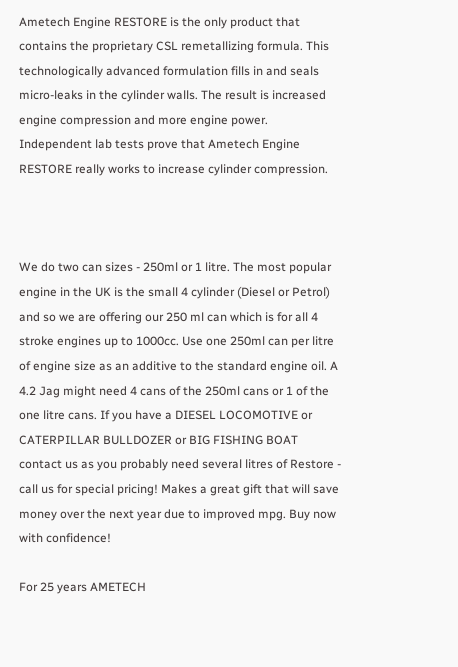Ametech Engine RESTORE is the only product that contains the proprietary CSL remetallizing formula. This technologically advanced formulation fills in and seals micro-leaks in the cylinder walls. The result is increased engine compression and more engine power. Independent lab tests prove that Ametech Engine RESTORE really works to increase cylinder compression.



We do two can sizes - 250ml or 1 litre. The most popular engine in the UK is the small 4 cylinder (Diesel or Petrol) and so we are offering our 250 ml can which is for all 4 stroke engines up to 1000cc. Use one 250ml can per litre of engine size as an additive to the standard engine oil. A 4.2 Jag might need 4 cans of the 250ml cans or 1 of the one litre cans. If you have a DIESEL LOCOMOTIVE or CATERPILLAR BULLDOZER or BIG FISHING BOAT contact us as you probably need several litres of Restore - call us for special pricing! Makes a great gift that will save money over the next year due to improved mpg. Buy now with confidence!

For 25 years AMETECH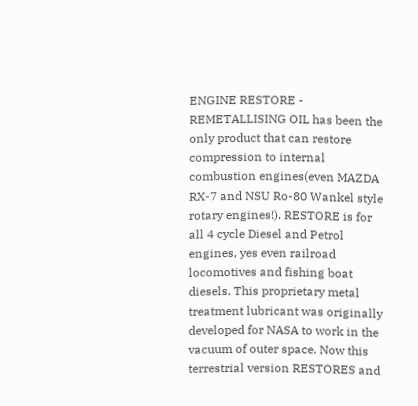ENGINE RESTORE - REMETALLISING OIL has been the only product that can restore compression to internal combustion engines(even MAZDA RX-7 and NSU Ro-80 Wankel style rotary engines!). RESTORE is for all 4 cycle Diesel and Petrol engines, yes even railroad locomotives and fishing boat diesels. This proprietary metal treatment lubricant was originally developed for NASA to work in the vacuum of outer space. Now this terrestrial version RESTORES and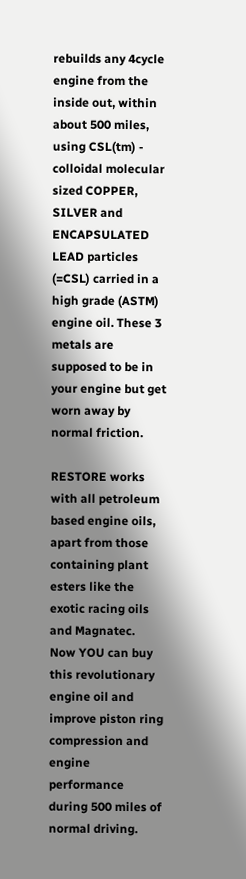rebuilds any 4cycle engine from the inside out, within about 500 miles, using CSL(tm) - colloidal molecular sized COPPER, SILVER and ENCAPSULATED LEAD particles (=CSL) carried in a high grade (ASTM) engine oil. These 3 metals are supposed to be in your engine but get worn away by normal friction.

RESTORE works with all petroleum based engine oils, apart from those containing plant esters like the exotic racing oils and Magnatec.  Now YOU can buy this revolutionary engine oil and improve piston ring compression and engine performance during 500 miles of normal driving.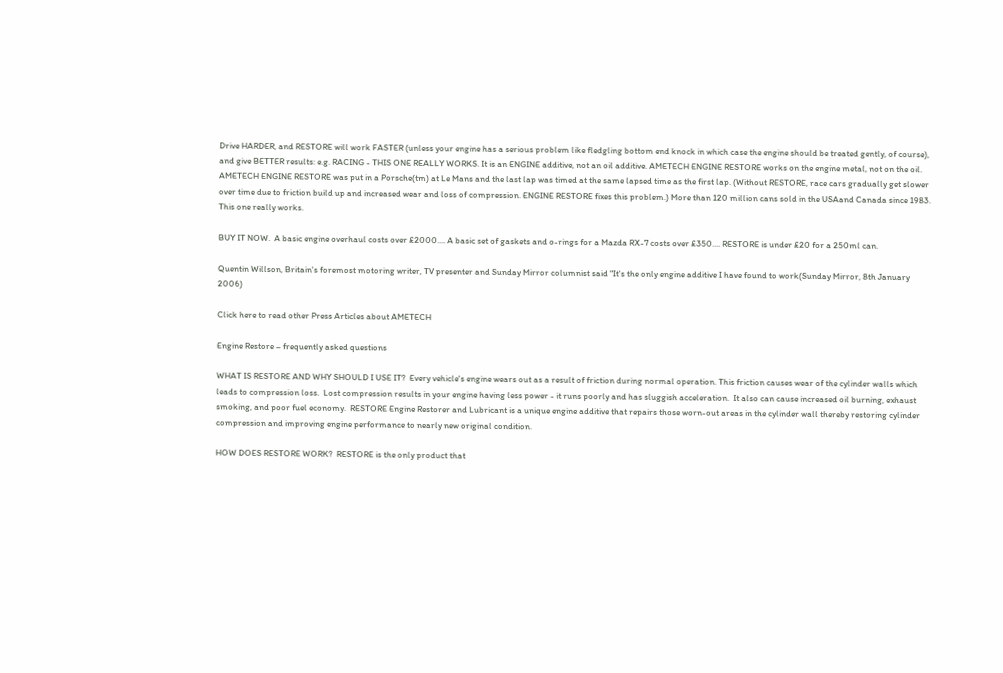Drive HARDER, and RESTORE will work FASTER (unless your engine has a serious problem like fledgling bottom end knock in which case the engine should be treated gently, of course), and give BETTER results: e.g. RACING - THIS ONE REALLY WORKS. It is an ENGINE additive, not an oil additive. AMETECH ENGINE RESTORE works on the engine metal, not on the oil. AMETECH ENGINE RESTORE was put in a Porsche(tm) at Le Mans and the last lap was timed at the same lapsed time as the first lap. (Without RESTORE, race cars gradually get slower over time due to friction build up and increased wear and loss of compression. ENGINE RESTORE fixes this problem.) More than 120 million cans sold in the USAand Canada since 1983. This one really works.

BUY IT NOW.  A basic engine overhaul costs over £2000.... A basic set of gaskets and o-rings for a Mazda RX-7 costs over £350.... RESTORE is under £20 for a 250ml can.

Quentin Willson, Britain's foremost motoring writer, TV presenter and Sunday Mirror columnist said "It's the only engine additive I have found to work(Sunday Mirror, 8th January 2006)

Click here to read other Press Articles about AMETECH

Engine Restore – frequently asked questions

WHAT IS RESTORE AND WHY SHOULD I USE IT?  Every vehicle's engine wears out as a result of friction during normal operation. This friction causes wear of the cylinder walls which leads to compression loss.  Lost compression results in your engine having less power - it runs poorly and has sluggish acceleration.  It also can cause increased oil burning, exhaust smoking, and poor fuel economy.  RESTORE Engine Restorer and Lubricant is a unique engine additive that repairs those worn-out areas in the cylinder wall thereby restoring cylinder compression and improving engine performance to nearly new original condition.

HOW DOES RESTORE WORK?  RESTORE is the only product that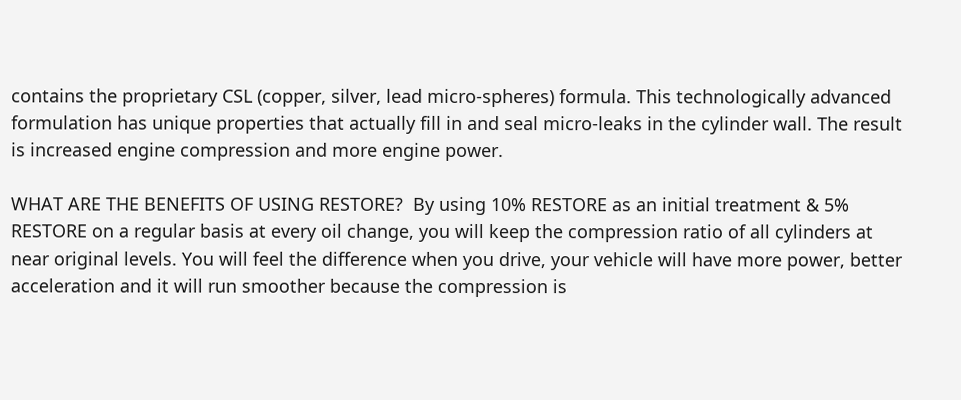contains the proprietary CSL (copper, silver, lead micro-spheres) formula. This technologically advanced formulation has unique properties that actually fill in and seal micro-leaks in the cylinder wall. The result is increased engine compression and more engine power.

WHAT ARE THE BENEFITS OF USING RESTORE?  By using 10% RESTORE as an initial treatment & 5% RESTORE on a regular basis at every oil change, you will keep the compression ratio of all cylinders at near original levels. You will feel the difference when you drive, your vehicle will have more power, better acceleration and it will run smoother because the compression is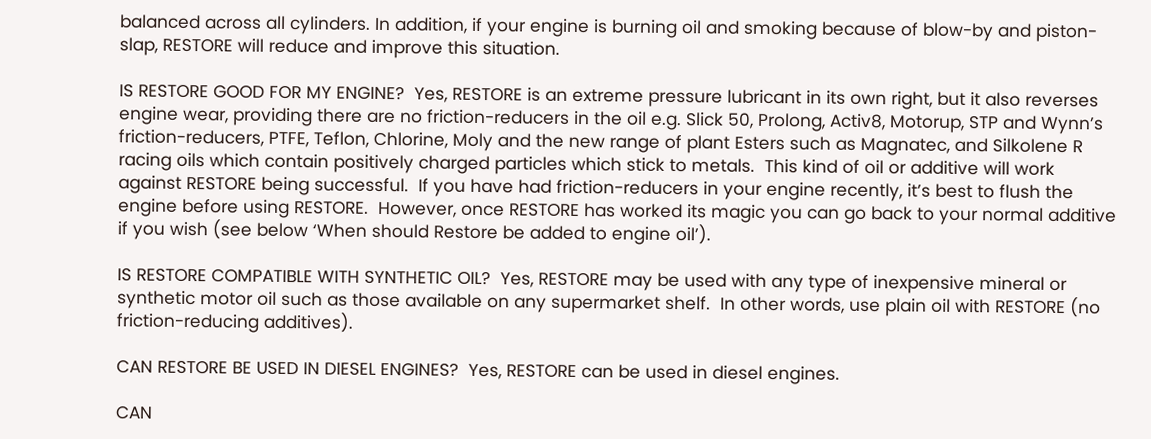balanced across all cylinders. In addition, if your engine is burning oil and smoking because of blow-by and piston-slap, RESTORE will reduce and improve this situation.

IS RESTORE GOOD FOR MY ENGINE?  Yes, RESTORE is an extreme pressure lubricant in its own right, but it also reverses engine wear, providing there are no friction-reducers in the oil e.g. Slick 50, Prolong, Activ8, Motorup, STP and Wynn’s friction-reducers, PTFE, Teflon, Chlorine, Moly and the new range of plant Esters such as Magnatec, and Silkolene R racing oils which contain positively charged particles which stick to metals.  This kind of oil or additive will work against RESTORE being successful.  If you have had friction-reducers in your engine recently, it’s best to flush the engine before using RESTORE.  However, once RESTORE has worked its magic you can go back to your normal additive if you wish (see below ‘When should Restore be added to engine oil’).

IS RESTORE COMPATIBLE WITH SYNTHETIC OIL?  Yes, RESTORE may be used with any type of inexpensive mineral or synthetic motor oil such as those available on any supermarket shelf.  In other words, use plain oil with RESTORE (no friction-reducing additives).

CAN RESTORE BE USED IN DIESEL ENGINES?  Yes, RESTORE can be used in diesel engines.

CAN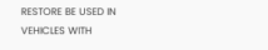RESTORE BE USED IN VEHICLES WITH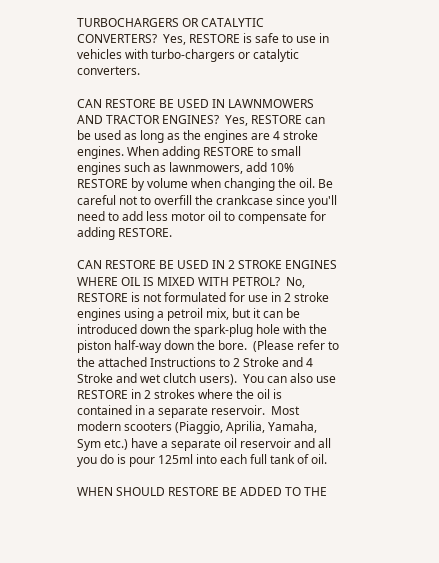TURBOCHARGERS OR CATALYTIC CONVERTERS?  Yes, RESTORE is safe to use in vehicles with turbo-chargers or catalytic converters.

CAN RESTORE BE USED IN LAWNMOWERS AND TRACTOR ENGINES?  Yes, RESTORE can be used as long as the engines are 4 stroke engines. When adding RESTORE to small engines such as lawnmowers, add 10% RESTORE by volume when changing the oil. Be careful not to overfill the crankcase since you'll need to add less motor oil to compensate for adding RESTORE.

CAN RESTORE BE USED IN 2 STROKE ENGINES WHERE OIL IS MIXED WITH PETROL?  No, RESTORE is not formulated for use in 2 stroke engines using a petroil mix, but it can be introduced down the spark-plug hole with the piston half-way down the bore.  (Please refer to the attached Instructions to 2 Stroke and 4 Stroke and wet clutch users).  You can also use RESTORE in 2 strokes where the oil is contained in a separate reservoir.  Most modern scooters (Piaggio, Aprilia, Yamaha, Sym etc.) have a separate oil reservoir and all you do is pour 125ml into each full tank of oil.

WHEN SHOULD RESTORE BE ADDED TO THE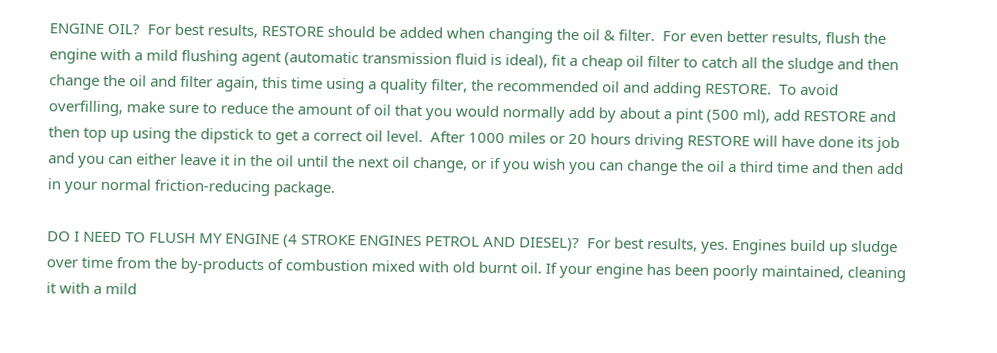ENGINE OIL?  For best results, RESTORE should be added when changing the oil & filter.  For even better results, flush the engine with a mild flushing agent (automatic transmission fluid is ideal), fit a cheap oil filter to catch all the sludge and then change the oil and filter again, this time using a quality filter, the recommended oil and adding RESTORE.  To avoid overfilling, make sure to reduce the amount of oil that you would normally add by about a pint (500 ml), add RESTORE and then top up using the dipstick to get a correct oil level.  After 1000 miles or 20 hours driving RESTORE will have done its job and you can either leave it in the oil until the next oil change, or if you wish you can change the oil a third time and then add in your normal friction-reducing package.

DO I NEED TO FLUSH MY ENGINE (4 STROKE ENGINES PETROL AND DIESEL)?  For best results, yes. Engines build up sludge over time from the by-products of combustion mixed with old burnt oil. If your engine has been poorly maintained, cleaning it with a mild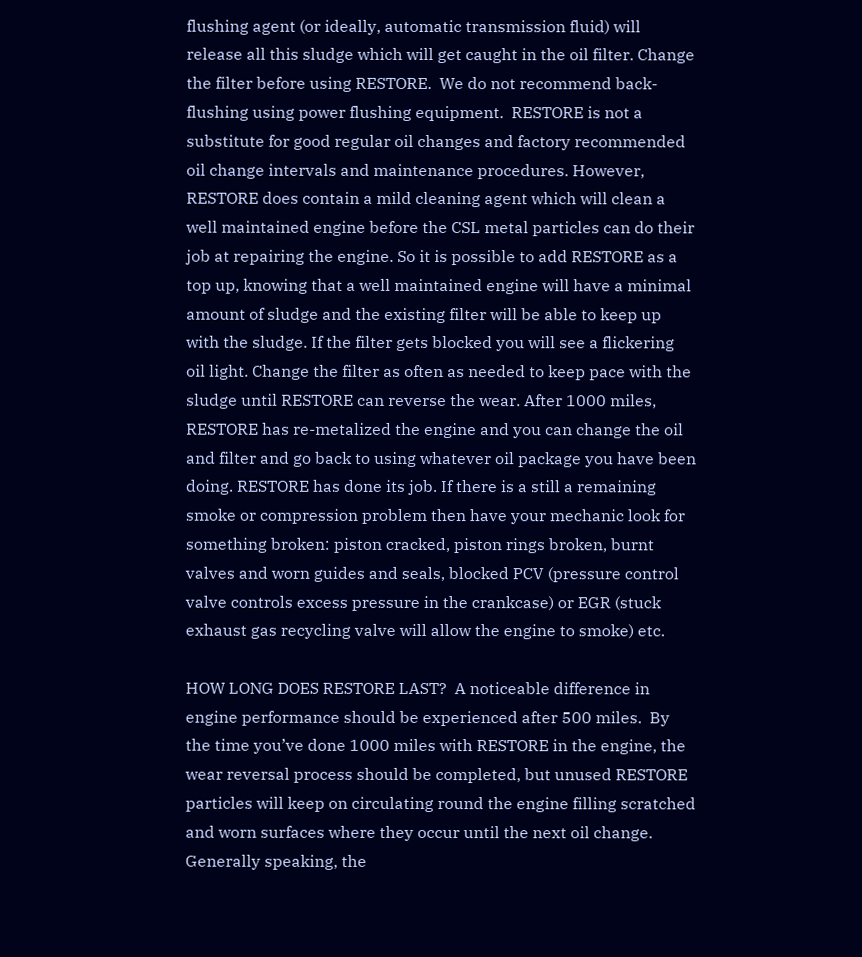flushing agent (or ideally, automatic transmission fluid) will release all this sludge which will get caught in the oil filter. Change the filter before using RESTORE.  We do not recommend back-flushing using power flushing equipment.  RESTORE is not a substitute for good regular oil changes and factory recommended oil change intervals and maintenance procedures. However, RESTORE does contain a mild cleaning agent which will clean a well maintained engine before the CSL metal particles can do their job at repairing the engine. So it is possible to add RESTORE as a top up, knowing that a well maintained engine will have a minimal amount of sludge and the existing filter will be able to keep up with the sludge. If the filter gets blocked you will see a flickering oil light. Change the filter as often as needed to keep pace with the sludge until RESTORE can reverse the wear. After 1000 miles, RESTORE has re-metalized the engine and you can change the oil and filter and go back to using whatever oil package you have been doing. RESTORE has done its job. If there is a still a remaining smoke or compression problem then have your mechanic look for something broken: piston cracked, piston rings broken, burnt valves and worn guides and seals, blocked PCV (pressure control valve controls excess pressure in the crankcase) or EGR (stuck exhaust gas recycling valve will allow the engine to smoke) etc.

HOW LONG DOES RESTORE LAST?  A noticeable difference in engine performance should be experienced after 500 miles.  By the time you’ve done 1000 miles with RESTORE in the engine, the wear reversal process should be completed, but unused RESTORE particles will keep on circulating round the engine filling scratched and worn surfaces where they occur until the next oil change.  Generally speaking, the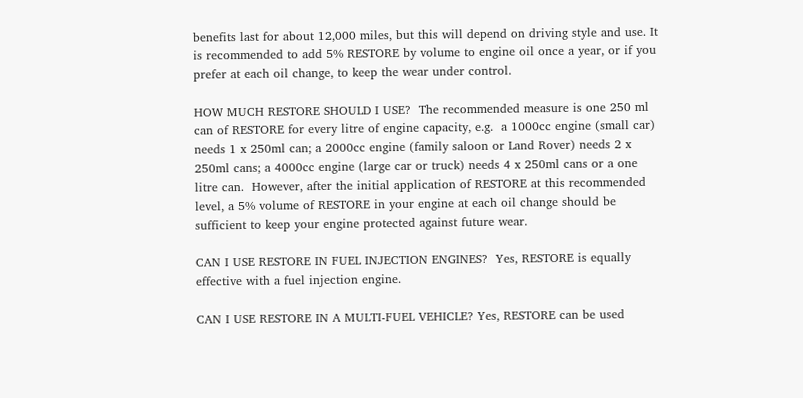benefits last for about 12,000 miles, but this will depend on driving style and use. It is recommended to add 5% RESTORE by volume to engine oil once a year, or if you prefer at each oil change, to keep the wear under control.

HOW MUCH RESTORE SHOULD I USE?  The recommended measure is one 250 ml can of RESTORE for every litre of engine capacity, e.g.  a 1000cc engine (small car) needs 1 x 250ml can; a 2000cc engine (family saloon or Land Rover) needs 2 x 250ml cans; a 4000cc engine (large car or truck) needs 4 x 250ml cans or a one litre can.  However, after the initial application of RESTORE at this recommended level, a 5% volume of RESTORE in your engine at each oil change should be sufficient to keep your engine protected against future wear.

CAN I USE RESTORE IN FUEL INJECTION ENGINES?  Yes, RESTORE is equally effective with a fuel injection engine.

CAN I USE RESTORE IN A MULTI-FUEL VEHICLE? Yes, RESTORE can be used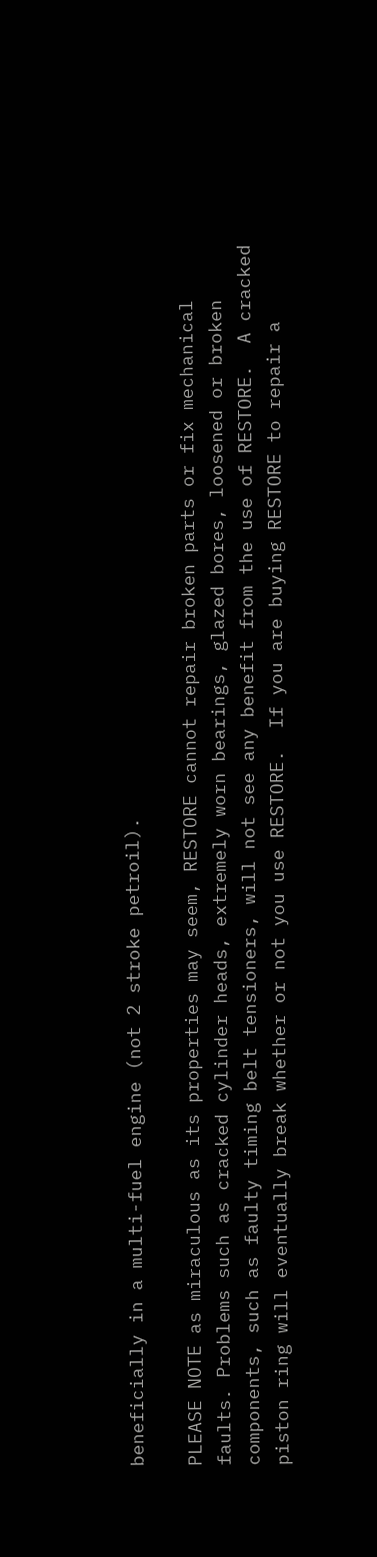beneficially in a multi-fuel engine (not 2 stroke petroil).

PLEASE NOTE as miraculous as its properties may seem, RESTORE cannot repair broken parts or fix mechanical faults. Problems such as cracked cylinder heads, extremely worn bearings, glazed bores, loosened or broken components, such as faulty timing belt tensioners, will not see any benefit from the use of RESTORE.  A cracked piston ring will eventually break whether or not you use RESTORE.  If you are buying RESTORE to repair a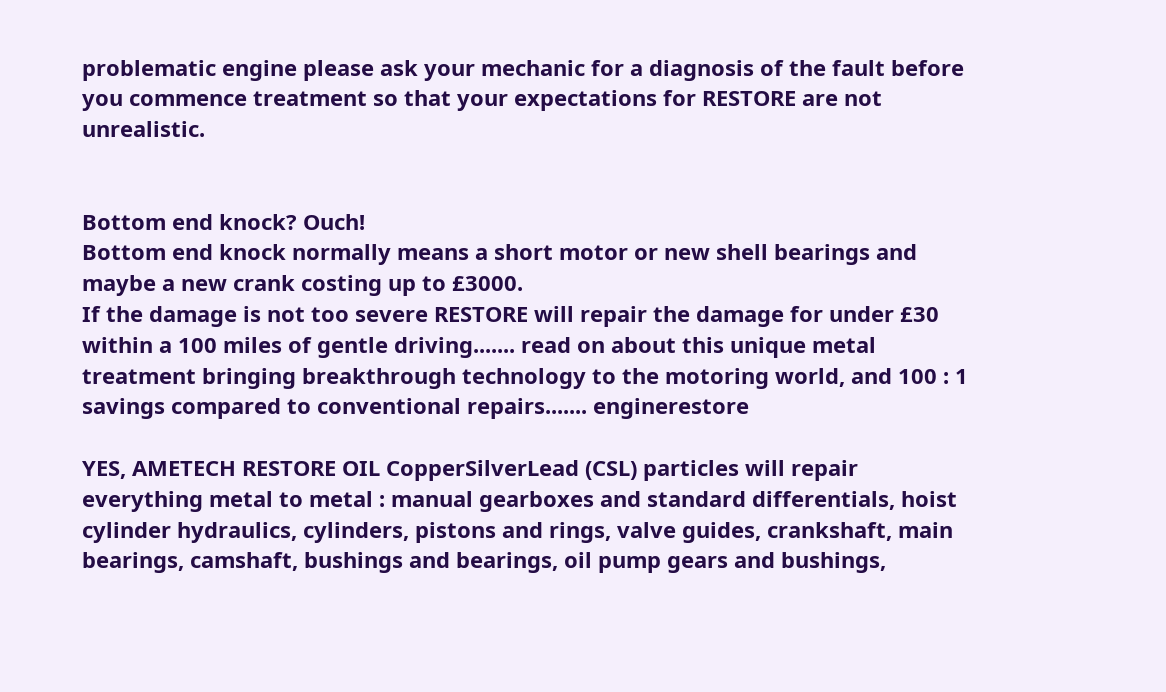problematic engine please ask your mechanic for a diagnosis of the fault before you commence treatment so that your expectations for RESTORE are not unrealistic.


Bottom end knock? Ouch!
Bottom end knock normally means a short motor or new shell bearings and maybe a new crank costing up to £3000.
If the damage is not too severe RESTORE will repair the damage for under £30 within a 100 miles of gentle driving....... read on about this unique metal treatment bringing breakthrough technology to the motoring world, and 100 : 1 savings compared to conventional repairs....... enginerestore

YES, AMETECH RESTORE OIL CopperSilverLead (CSL) particles will repair everything metal to metal : manual gearboxes and standard differentials, hoist cylinder hydraulics, cylinders, pistons and rings, valve guides, crankshaft, main bearings, camshaft, bushings and bearings, oil pump gears and bushings,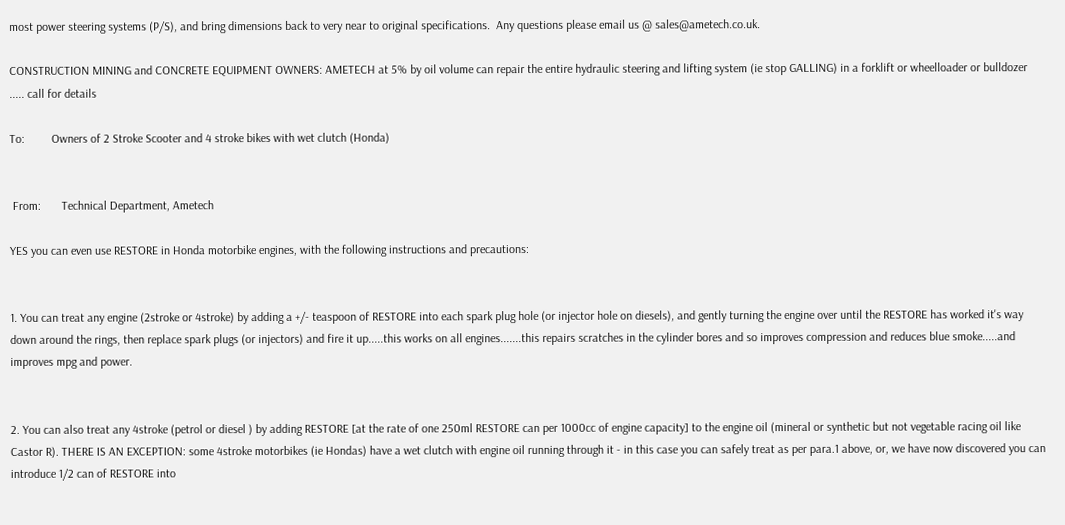most power steering systems (P/S), and bring dimensions back to very near to original specifications.  Any questions please email us @ sales@ametech.co.uk.

CONSTRUCTION MINING and CONCRETE EQUIPMENT OWNERS: AMETECH at 5% by oil volume can repair the entire hydraulic steering and lifting system (ie stop GALLING) in a forklift or wheelloader or bulldozer ..... call for details

To:         Owners of 2 Stroke Scooter and 4 stroke bikes with wet clutch (Honda)


 From:       Technical Department, Ametech

YES you can even use RESTORE in Honda motorbike engines, with the following instructions and precautions:


1. You can treat any engine (2stroke or 4stroke) by adding a +/- teaspoon of RESTORE into each spark plug hole (or injector hole on diesels), and gently turning the engine over until the RESTORE has worked it's way down around the rings, then replace spark plugs (or injectors) and fire it up.....this works on all engines.......this repairs scratches in the cylinder bores and so improves compression and reduces blue smoke.....and improves mpg and power.


2. You can also treat any 4stroke (petrol or diesel ) by adding RESTORE [at the rate of one 250ml RESTORE can per 1000cc of engine capacity] to the engine oil (mineral or synthetic but not vegetable racing oil like Castor R). THERE IS AN EXCEPTION: some 4stroke motorbikes (ie Hondas) have a wet clutch with engine oil running through it - in this case you can safely treat as per para.1 above, or, we have now discovered you can introduce 1/2 can of RESTORE into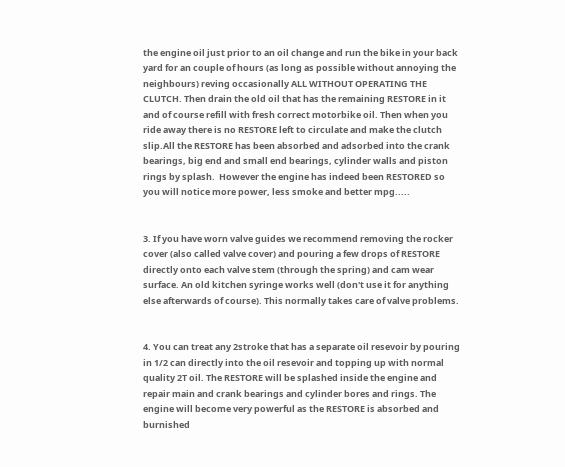the engine oil just prior to an oil change and run the bike in your back yard for an couple of hours (as long as possible without annoying the neighbours) reving occasionally ALL WITHOUT OPERATING THE CLUTCH. Then drain the old oil that has the remaining RESTORE in it and of course refill with fresh correct motorbike oil. Then when you ride away there is no RESTORE left to circulate and make the clutch slip.All the RESTORE has been absorbed and adsorbed into the crank bearings, big end and small end bearings, cylinder walls and piston rings by splash.  However the engine has indeed been RESTORED so you will notice more power, less smoke and better mpg.....


3. If you have worn valve guides we recommend removing the rocker cover (also called valve cover) and pouring a few drops of RESTORE directly onto each valve stem (through the spring) and cam wear surface. An old kitchen syringe works well (don't use it for anything else afterwards of course). This normally takes care of valve problems.


4. You can treat any 2stroke that has a separate oil resevoir by pouring in 1/2 can directly into the oil resevoir and topping up with normal quality 2T oil. The RESTORE will be splashed inside the engine and repair main and crank bearings and cylinder bores and rings. The engine will become very powerful as the RESTORE is absorbed and burnished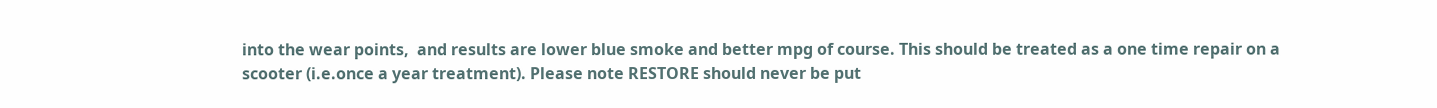into the wear points,  and results are lower blue smoke and better mpg of course. This should be treated as a one time repair on a scooter (i.e.once a year treatment). Please note RESTORE should never be put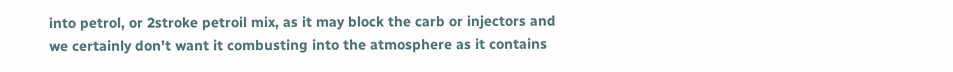into petrol, or 2stroke petroil mix, as it may block the carb or injectors and we certainly don't want it combusting into the atmosphere as it contains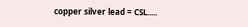copper silver lead = CSL.....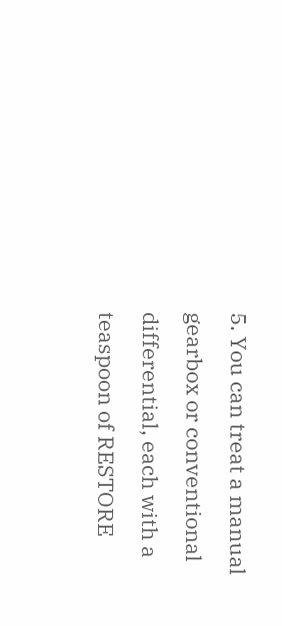5. You can treat a manual gearbox or conventional differential, each with a teaspoon of RESTORE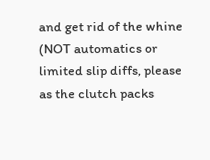and get rid of the whine (NOT automatics or limited slip diffs, please as the clutch packs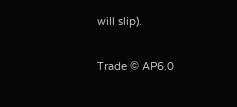will slip).

Trade © AP6.0